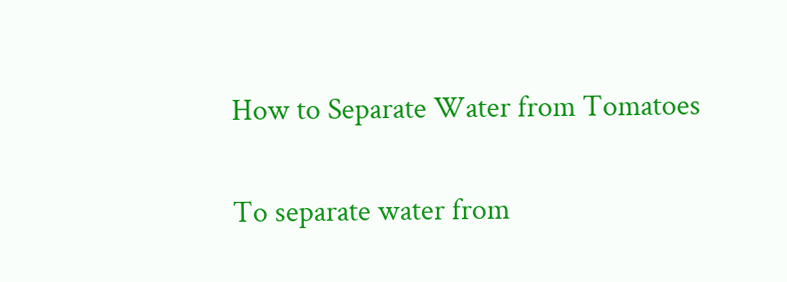How to Separate Water from Tomatoes

To separate water from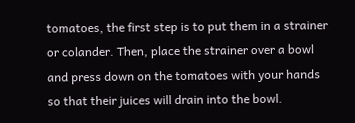tomatoes, the first step is to put them in a strainer or colander. Then, place the strainer over a bowl and press down on the tomatoes with your hands so that their juices will drain into the bowl.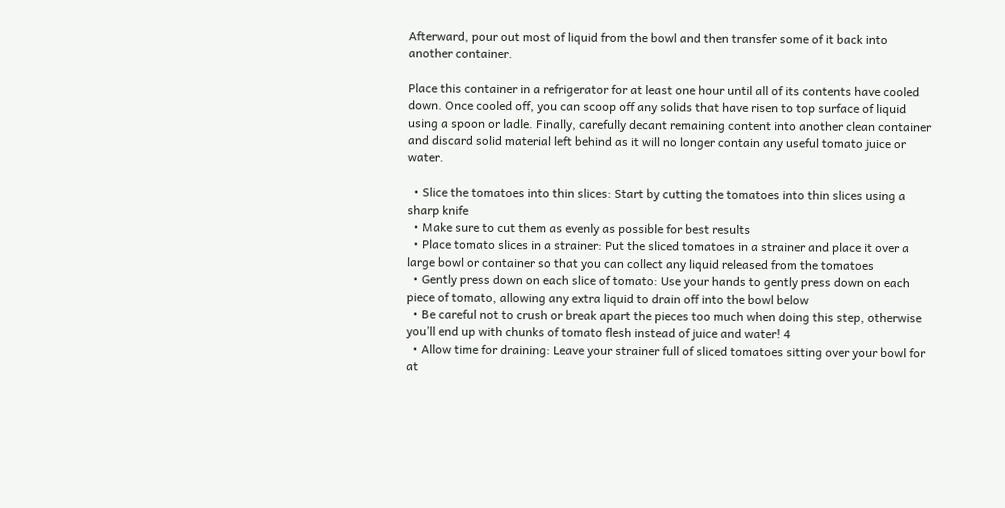Afterward, pour out most of liquid from the bowl and then transfer some of it back into another container.

Place this container in a refrigerator for at least one hour until all of its contents have cooled down. Once cooled off, you can scoop off any solids that have risen to top surface of liquid using a spoon or ladle. Finally, carefully decant remaining content into another clean container and discard solid material left behind as it will no longer contain any useful tomato juice or water.

  • Slice the tomatoes into thin slices: Start by cutting the tomatoes into thin slices using a sharp knife
  • Make sure to cut them as evenly as possible for best results
  • Place tomato slices in a strainer: Put the sliced tomatoes in a strainer and place it over a large bowl or container so that you can collect any liquid released from the tomatoes
  • Gently press down on each slice of tomato: Use your hands to gently press down on each piece of tomato, allowing any extra liquid to drain off into the bowl below
  • Be careful not to crush or break apart the pieces too much when doing this step, otherwise you’ll end up with chunks of tomato flesh instead of juice and water! 4
  • Allow time for draining: Leave your strainer full of sliced tomatoes sitting over your bowl for at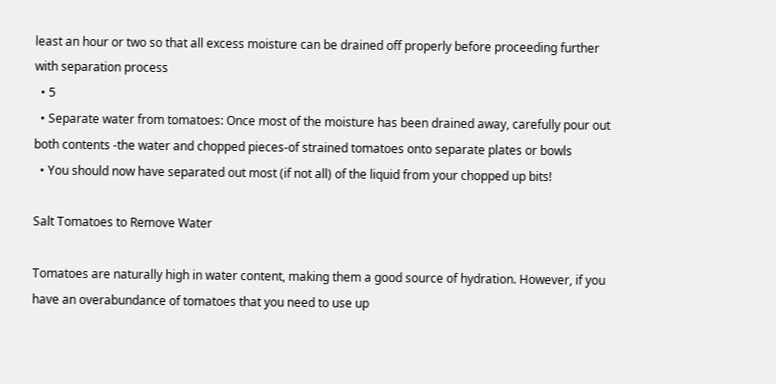least an hour or two so that all excess moisture can be drained off properly before proceeding further with separation process
  • 5
  • Separate water from tomatoes: Once most of the moisture has been drained away, carefully pour out both contents -the water and chopped pieces-of strained tomatoes onto separate plates or bowls
  • You should now have separated out most (if not all) of the liquid from your chopped up bits!

Salt Tomatoes to Remove Water

Tomatoes are naturally high in water content, making them a good source of hydration. However, if you have an overabundance of tomatoes that you need to use up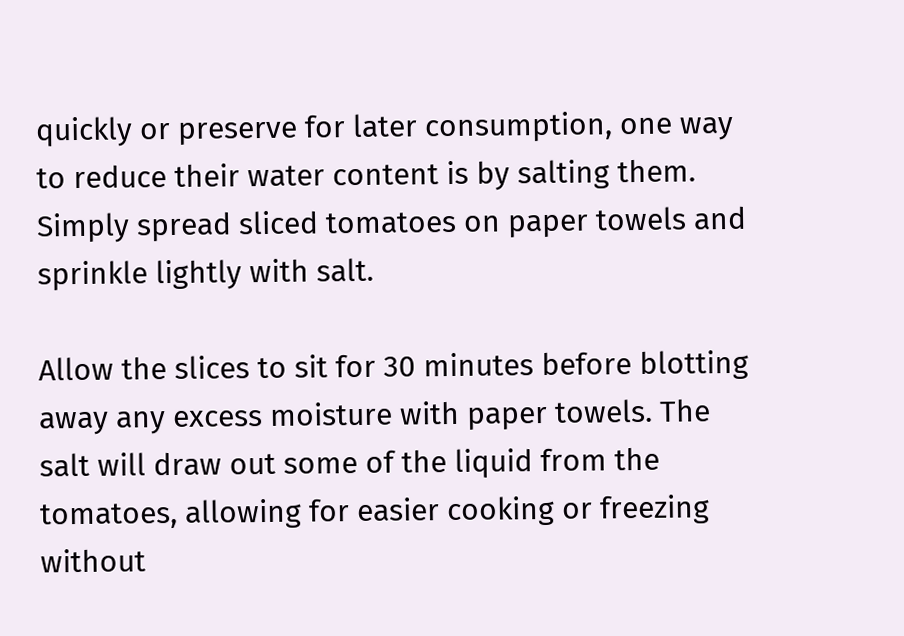quickly or preserve for later consumption, one way to reduce their water content is by salting them. Simply spread sliced tomatoes on paper towels and sprinkle lightly with salt.

Allow the slices to sit for 30 minutes before blotting away any excess moisture with paper towels. The salt will draw out some of the liquid from the tomatoes, allowing for easier cooking or freezing without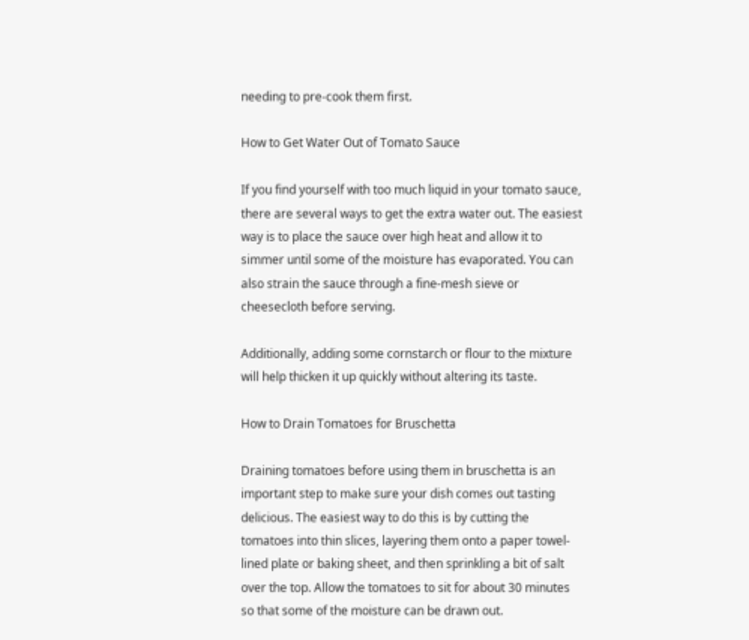needing to pre-cook them first.

How to Get Water Out of Tomato Sauce

If you find yourself with too much liquid in your tomato sauce, there are several ways to get the extra water out. The easiest way is to place the sauce over high heat and allow it to simmer until some of the moisture has evaporated. You can also strain the sauce through a fine-mesh sieve or cheesecloth before serving.

Additionally, adding some cornstarch or flour to the mixture will help thicken it up quickly without altering its taste.

How to Drain Tomatoes for Bruschetta

Draining tomatoes before using them in bruschetta is an important step to make sure your dish comes out tasting delicious. The easiest way to do this is by cutting the tomatoes into thin slices, layering them onto a paper towel-lined plate or baking sheet, and then sprinkling a bit of salt over the top. Allow the tomatoes to sit for about 30 minutes so that some of the moisture can be drawn out.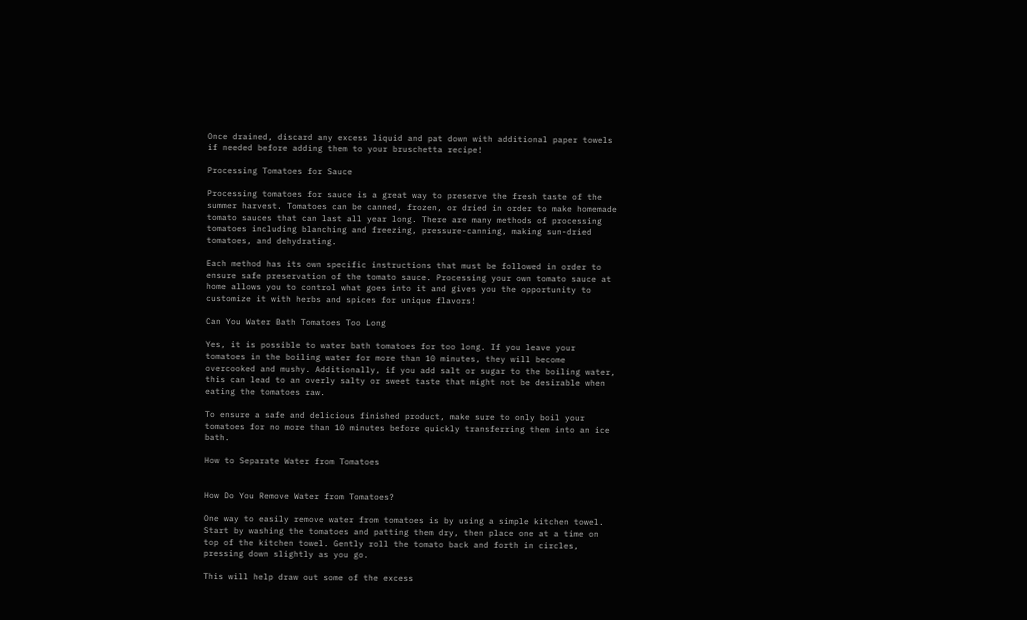Once drained, discard any excess liquid and pat down with additional paper towels if needed before adding them to your bruschetta recipe!

Processing Tomatoes for Sauce

Processing tomatoes for sauce is a great way to preserve the fresh taste of the summer harvest. Tomatoes can be canned, frozen, or dried in order to make homemade tomato sauces that can last all year long. There are many methods of processing tomatoes including blanching and freezing, pressure-canning, making sun-dried tomatoes, and dehydrating.

Each method has its own specific instructions that must be followed in order to ensure safe preservation of the tomato sauce. Processing your own tomato sauce at home allows you to control what goes into it and gives you the opportunity to customize it with herbs and spices for unique flavors!

Can You Water Bath Tomatoes Too Long

Yes, it is possible to water bath tomatoes for too long. If you leave your tomatoes in the boiling water for more than 10 minutes, they will become overcooked and mushy. Additionally, if you add salt or sugar to the boiling water, this can lead to an overly salty or sweet taste that might not be desirable when eating the tomatoes raw.

To ensure a safe and delicious finished product, make sure to only boil your tomatoes for no more than 10 minutes before quickly transferring them into an ice bath.

How to Separate Water from Tomatoes


How Do You Remove Water from Tomatoes?

One way to easily remove water from tomatoes is by using a simple kitchen towel. Start by washing the tomatoes and patting them dry, then place one at a time on top of the kitchen towel. Gently roll the tomato back and forth in circles, pressing down slightly as you go.

This will help draw out some of the excess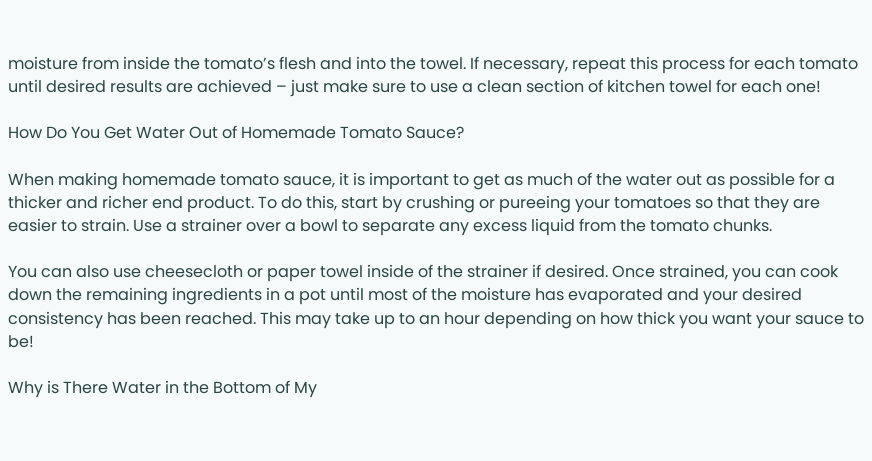moisture from inside the tomato’s flesh and into the towel. If necessary, repeat this process for each tomato until desired results are achieved – just make sure to use a clean section of kitchen towel for each one!

How Do You Get Water Out of Homemade Tomato Sauce?

When making homemade tomato sauce, it is important to get as much of the water out as possible for a thicker and richer end product. To do this, start by crushing or pureeing your tomatoes so that they are easier to strain. Use a strainer over a bowl to separate any excess liquid from the tomato chunks.

You can also use cheesecloth or paper towel inside of the strainer if desired. Once strained, you can cook down the remaining ingredients in a pot until most of the moisture has evaporated and your desired consistency has been reached. This may take up to an hour depending on how thick you want your sauce to be!

Why is There Water in the Bottom of My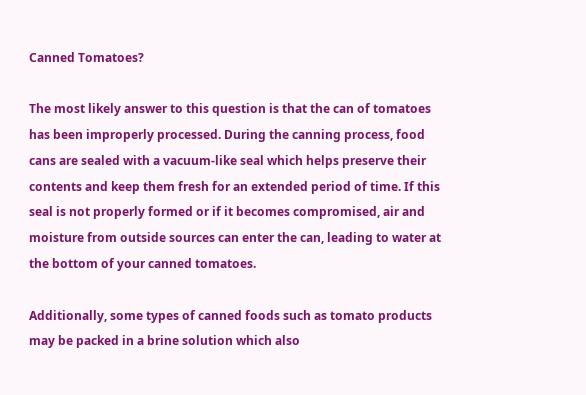Canned Tomatoes?

The most likely answer to this question is that the can of tomatoes has been improperly processed. During the canning process, food cans are sealed with a vacuum-like seal which helps preserve their contents and keep them fresh for an extended period of time. If this seal is not properly formed or if it becomes compromised, air and moisture from outside sources can enter the can, leading to water at the bottom of your canned tomatoes.

Additionally, some types of canned foods such as tomato products may be packed in a brine solution which also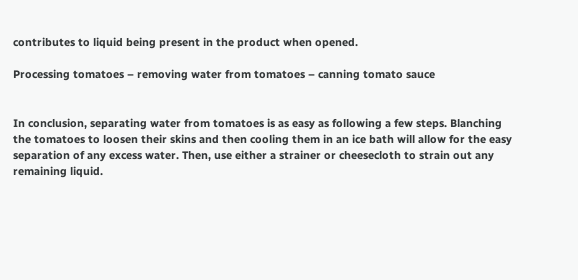contributes to liquid being present in the product when opened.

Processing tomatoes – removing water from tomatoes – canning tomato sauce


In conclusion, separating water from tomatoes is as easy as following a few steps. Blanching the tomatoes to loosen their skins and then cooling them in an ice bath will allow for the easy separation of any excess water. Then, use either a strainer or cheesecloth to strain out any remaining liquid.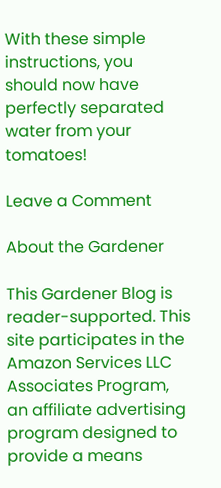With these simple instructions, you should now have perfectly separated water from your tomatoes!

Leave a Comment

About the Gardener

This Gardener Blog is reader-supported. This site participates in the Amazon Services LLC Associates Program, an affiliate advertising program designed to provide a means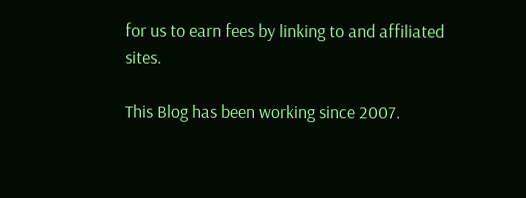for us to earn fees by linking to and affiliated sites.

This Blog has been working since 2007.